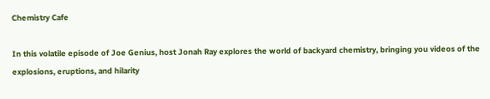Chemistry Cafe

In this volatile episode of Joe Genius, host Jonah Ray explores the world of backyard chemistry, bringing you videos of the explosions, eruptions, and hilarity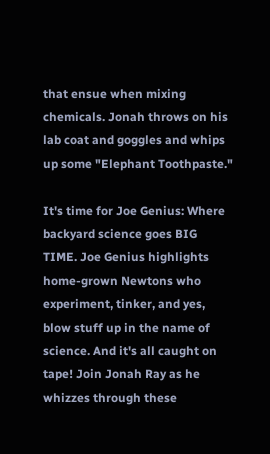that ensue when mixing chemicals. Jonah throws on his lab coat and goggles and whips up some "Elephant Toothpaste."

It's time for Joe Genius: Where backyard science goes BIG TIME. Joe Genius highlights home-grown Newtons who experiment, tinker, and yes, blow stuff up in the name of science. And it's all caught on tape! Join Jonah Ray as he whizzes through these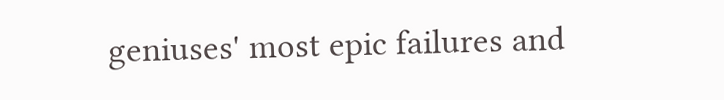geniuses' most epic failures and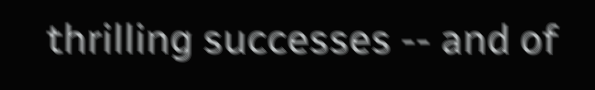thrilling successes -- and of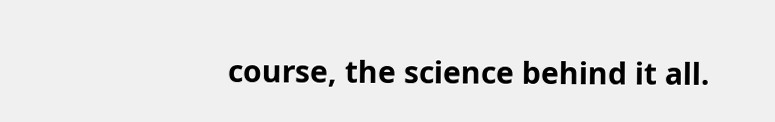course, the science behind it all.